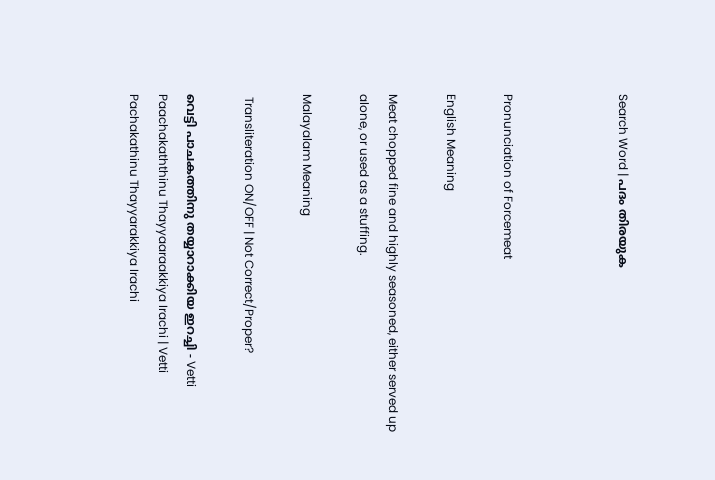Search Word | പദം തിരയുക



Pronunciation of Forcemeat

English Meaning

Meat chopped fine and highly seasoned, either served up alone, or used as a stuffing.

Malayalam Meaning

 Transliteration ON/OFF | Not Correct/Proper?

വെട്ടി പാചകത്തിനു തയ്യാറാക്കിയ ഇറച്ചി - Vetti Paachakaththinu Thayyaaraakkiya Irachi | Vetti Pachakathinu Thayyarakkiya Irachi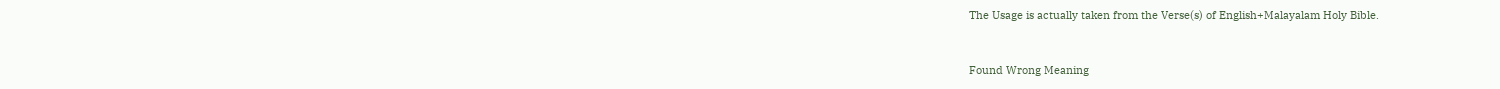The Usage is actually taken from the Verse(s) of English+Malayalam Holy Bible.


Found Wrong Meaning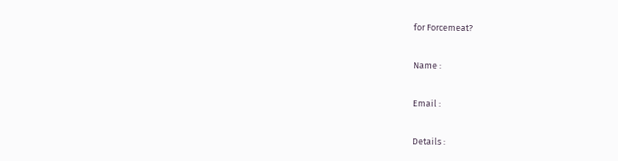for Forcemeat?

Name :

Email :

Details :